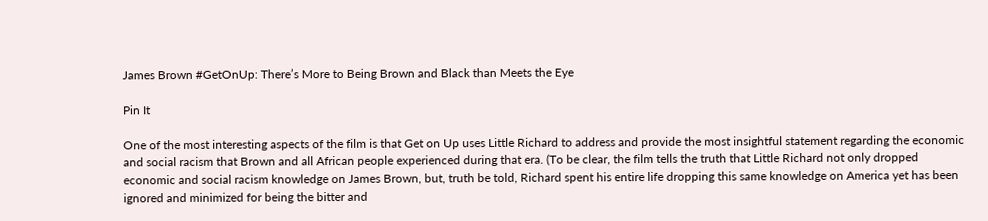James Brown #GetOnUp: There’s More to Being Brown and Black than Meets the Eye

Pin It

One of the most interesting aspects of the film is that Get on Up uses Little Richard to address and provide the most insightful statement regarding the economic and social racism that Brown and all African people experienced during that era. (To be clear, the film tells the truth that Little Richard not only dropped economic and social racism knowledge on James Brown, but, truth be told, Richard spent his entire life dropping this same knowledge on America yet has been ignored and minimized for being the bitter and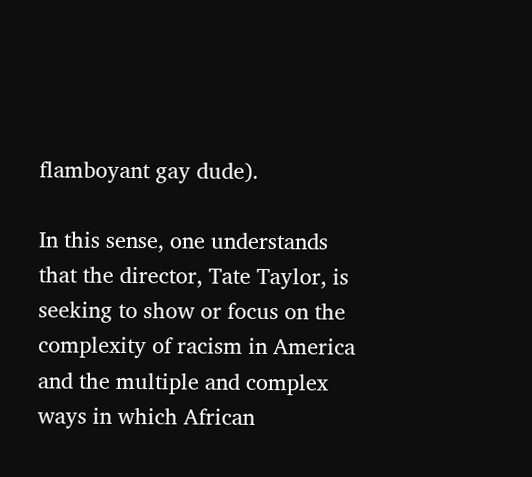flamboyant gay dude).

In this sense, one understands that the director, Tate Taylor, is seeking to show or focus on the complexity of racism in America and the multiple and complex ways in which African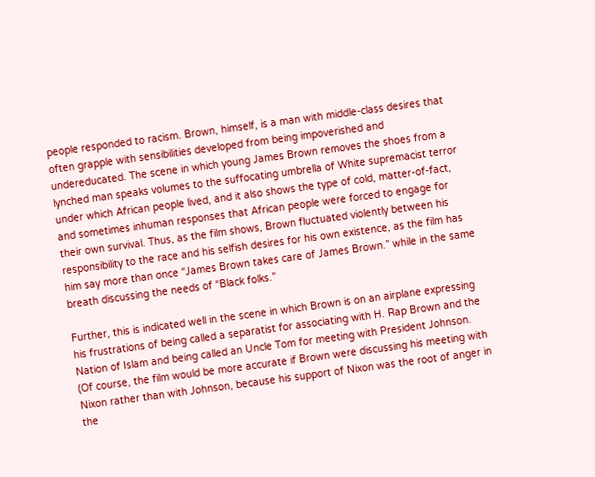people responded to racism. Brown, himself, is a man with middle-class desires that often grapple with sensibilities developed from being impoverished and undereducated. The scene in which young James Brown removes the shoes from a lynched man speaks volumes to the suffocating umbrella of White supremacist terror under which African people lived, and it also shows the type of cold, matter-of-fact, and sometimes inhuman responses that African people were forced to engage for their own survival. Thus, as the film shows, Brown fluctuated violently between his responsibility to the race and his selfish desires for his own existence, as the film has him say more than once “James Brown takes care of James Brown.” while in the same breath discussing the needs of “Black folks.”

Further, this is indicated well in the scene in which Brown is on an airplane expressing his frustrations of being called a separatist for associating with H. Rap Brown and the Nation of Islam and being called an Uncle Tom for meeting with President Johnson. (Of course, the film would be more accurate if Brown were discussing his meeting with Nixon rather than with Johnson, because his support of Nixon was the root of anger in the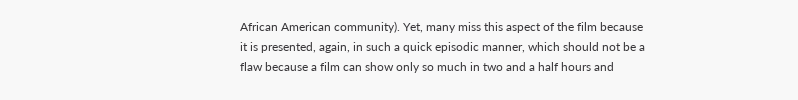African American community). Yet, many miss this aspect of the film because it is presented, again, in such a quick episodic manner, which should not be a flaw because a film can show only so much in two and a half hours and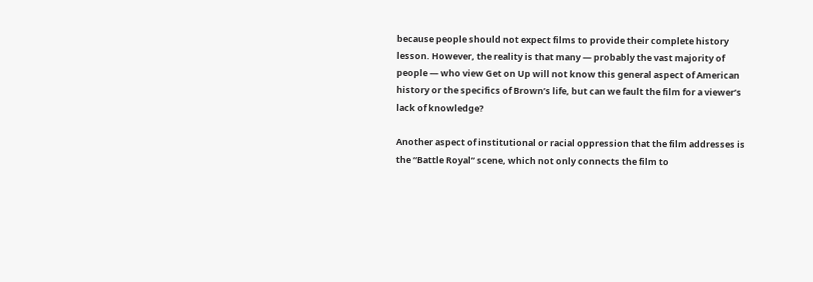because people should not expect films to provide their complete history lesson. However, the reality is that many — probably the vast majority of people — who view Get on Up will not know this general aspect of American history or the specifics of Brown’s life, but can we fault the film for a viewer’s lack of knowledge?

Another aspect of institutional or racial oppression that the film addresses is the “Battle Royal” scene, which not only connects the film to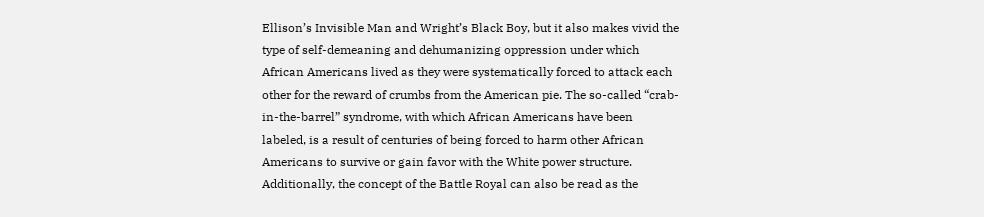Ellison’s Invisible Man and Wright’s Black Boy, but it also makes vivid the type of self-demeaning and dehumanizing oppression under which African Americans lived as they were systematically forced to attack each other for the reward of crumbs from the American pie. The so-called “crab-in-the-barrel” syndrome, with which African Americans have been labeled, is a result of centuries of being forced to harm other African Americans to survive or gain favor with the White power structure. Additionally, the concept of the Battle Royal can also be read as the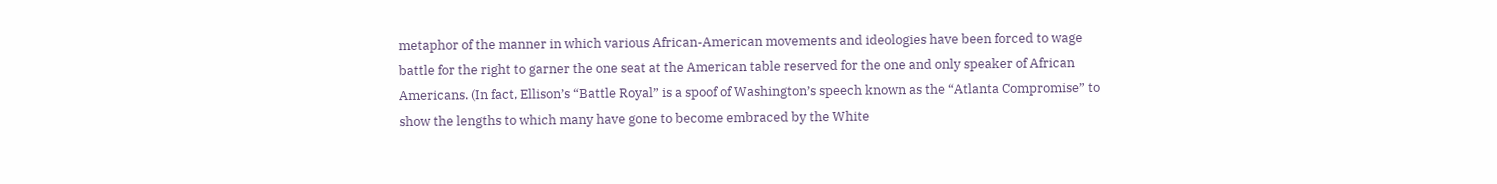metaphor of the manner in which various African-American movements and ideologies have been forced to wage battle for the right to garner the one seat at the American table reserved for the one and only speaker of African Americans. (In fact, Ellison’s “Battle Royal” is a spoof of Washington’s speech known as the “Atlanta Compromise” to show the lengths to which many have gone to become embraced by the White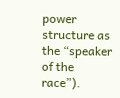power structure as the “speaker of the race”).